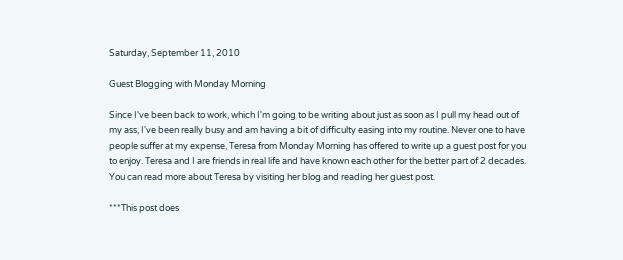Saturday, September 11, 2010

Guest Blogging with Monday Morning

Since I've been back to work, which I'm going to be writing about just as soon as I pull my head out of my ass, I've been really busy and am having a bit of difficulty easing into my routine. Never one to have people suffer at my expense, Teresa from Monday Morning has offered to write up a guest post for you to enjoy. Teresa and I are friends in real life and have known each other for the better part of 2 decades. You can read more about Teresa by visiting her blog and reading her guest post.

***This post does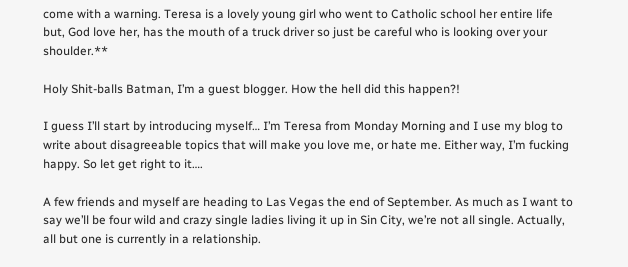come with a warning. Teresa is a lovely young girl who went to Catholic school her entire life but, God love her, has the mouth of a truck driver so just be careful who is looking over your shoulder.**

Holy Shit-balls Batman, I’m a guest blogger. How the hell did this happen?!

I guess I’ll start by introducing myself… I’m Teresa from Monday Morning and I use my blog to write about disagreeable topics that will make you love me, or hate me. Either way, I’m fucking happy. So let get right to it….

A few friends and myself are heading to Las Vegas the end of September. As much as I want to say we’ll be four wild and crazy single ladies living it up in Sin City, we’re not all single. Actually, all but one is currently in a relationship.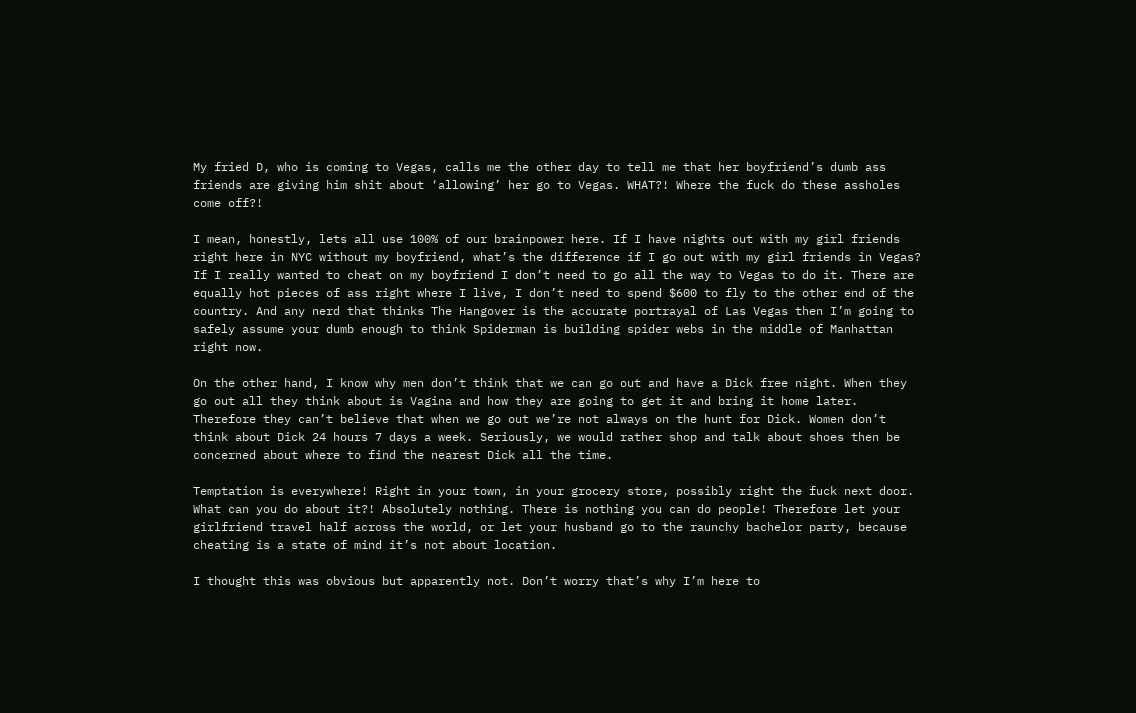My fried D, who is coming to Vegas, calls me the other day to tell me that her boyfriend’s dumb ass friends are giving him shit about ‘allowing’ her go to Vegas. WHAT?! Where the fuck do these assholes come off?!

I mean, honestly, lets all use 100% of our brainpower here. If I have nights out with my girl friends right here in NYC without my boyfriend, what’s the difference if I go out with my girl friends in Vegas? If I really wanted to cheat on my boyfriend I don’t need to go all the way to Vegas to do it. There are equally hot pieces of ass right where I live, I don’t need to spend $600 to fly to the other end of the country. And any nerd that thinks The Hangover is the accurate portrayal of Las Vegas then I’m going to safely assume your dumb enough to think Spiderman is building spider webs in the middle of Manhattan right now.

On the other hand, I know why men don’t think that we can go out and have a Dick free night. When they go out all they think about is Vagina and how they are going to get it and bring it home later. Therefore they can’t believe that when we go out we’re not always on the hunt for Dick. Women don’t think about Dick 24 hours 7 days a week. Seriously, we would rather shop and talk about shoes then be concerned about where to find the nearest Dick all the time.

Temptation is everywhere! Right in your town, in your grocery store, possibly right the fuck next door. What can you do about it?! Absolutely nothing. There is nothing you can do people! Therefore let your girlfriend travel half across the world, or let your husband go to the raunchy bachelor party, because cheating is a state of mind it’s not about location.

I thought this was obvious but apparently not. Don’t worry that’s why I’m here to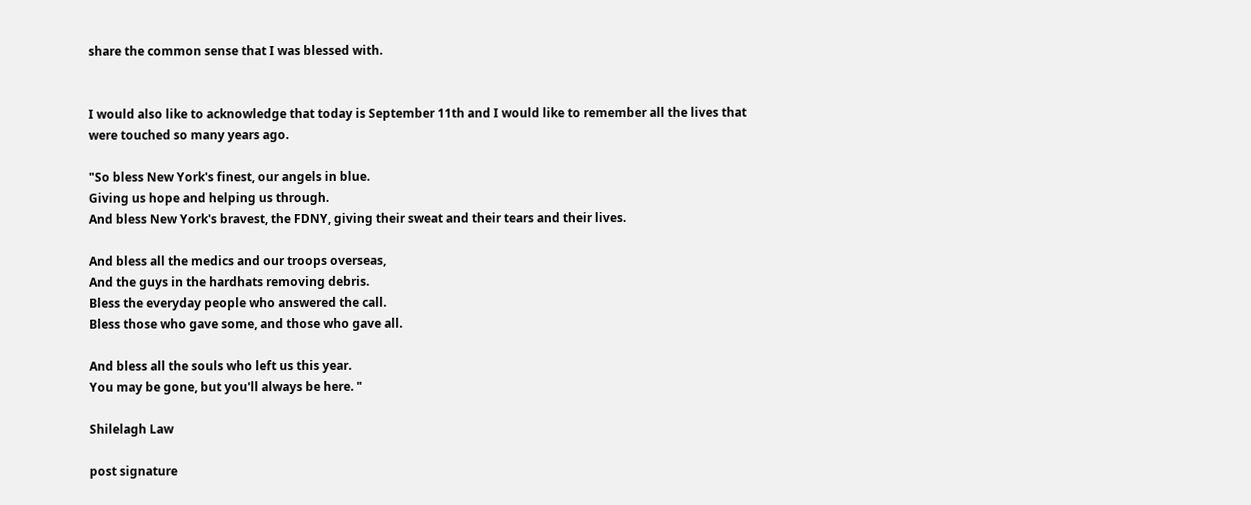share the common sense that I was blessed with.


I would also like to acknowledge that today is September 11th and I would like to remember all the lives that were touched so many years ago.

"So bless New York's finest, our angels in blue.
Giving us hope and helping us through.
And bless New York's bravest, the FDNY, giving their sweat and their tears and their lives.

And bless all the medics and our troops overseas,
And the guys in the hardhats removing debris.
Bless the everyday people who answered the call.
Bless those who gave some, and those who gave all.

And bless all the souls who left us this year.
You may be gone, but you'll always be here. "

Shilelagh Law

post signature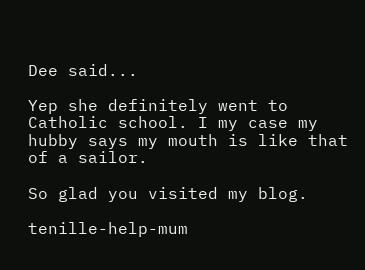Dee said...

Yep she definitely went to Catholic school. I my case my hubby says my mouth is like that of a sailor.

So glad you visited my blog.

tenille-help-mum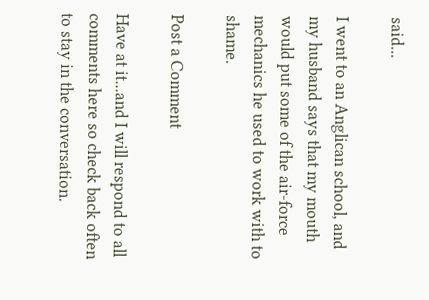said...

I went to an Anglican school, and my husband says that my mouth would put some of the air-force mechanics he used to work with to shame.

Post a Comment

Have at it...and I will respond to all comments here so check back often to stay in the conversation.